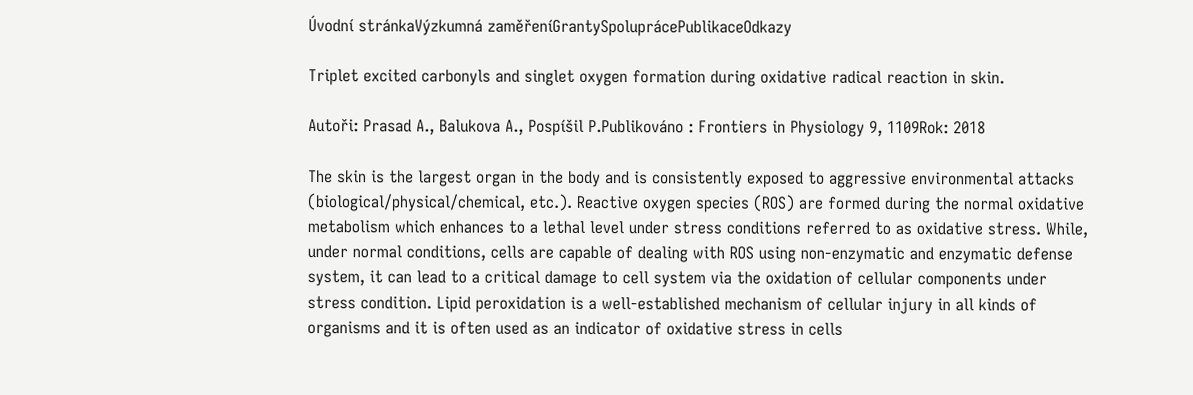Úvodní stránkaVýzkumná zaměřeníGrantySpoluprácePublikaceOdkazy

Triplet excited carbonyls and singlet oxygen formation during oxidative radical reaction in skin.

Autoři: Prasad A., Balukova A., Pospíšil P.Publikováno : Frontiers in Physiology 9, 1109Rok: 2018

The skin is the largest organ in the body and is consistently exposed to aggressive environmental attacks (biological/physical/chemical, etc.). Reactive oxygen species (ROS) are formed during the normal oxidative metabolism which enhances to a lethal level under stress conditions referred to as oxidative stress. While, under normal conditions, cells are capable of dealing with ROS using non-enzymatic and enzymatic defense system, it can lead to a critical damage to cell system via the oxidation of cellular components under stress condition. Lipid peroxidation is a well-established mechanism of cellular injury in all kinds of organisms and it is often used as an indicator of oxidative stress in cells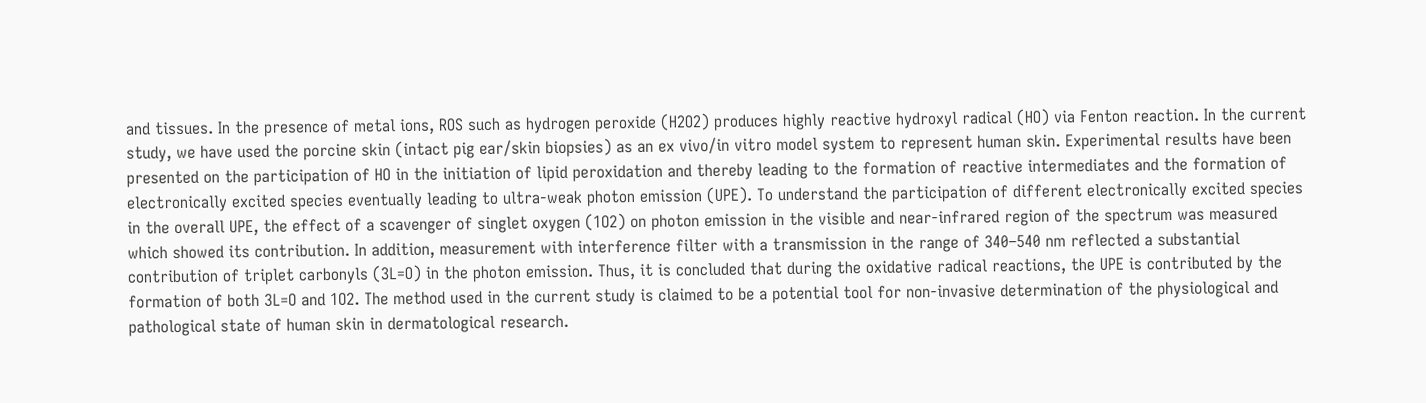and tissues. In the presence of metal ions, ROS such as hydrogen peroxide (H2O2) produces highly reactive hydroxyl radical (HO) via Fenton reaction. In the current study, we have used the porcine skin (intact pig ear/skin biopsies) as an ex vivo/in vitro model system to represent human skin. Experimental results have been presented on the participation of HO in the initiation of lipid peroxidation and thereby leading to the formation of reactive intermediates and the formation of electronically excited species eventually leading to ultra-weak photon emission (UPE). To understand the participation of different electronically excited species in the overall UPE, the effect of a scavenger of singlet oxygen (1O2) on photon emission in the visible and near-infrared region of the spectrum was measured which showed its contribution. In addition, measurement with interference filter with a transmission in the range of 340–540 nm reflected a substantial contribution of triplet carbonyls (3L=O) in the photon emission. Thus, it is concluded that during the oxidative radical reactions, the UPE is contributed by the formation of both 3L=O and 1O2. The method used in the current study is claimed to be a potential tool for non-invasive determination of the physiological and pathological state of human skin in dermatological research.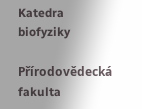Katedra biofyziky

Přírodovědecká fakulta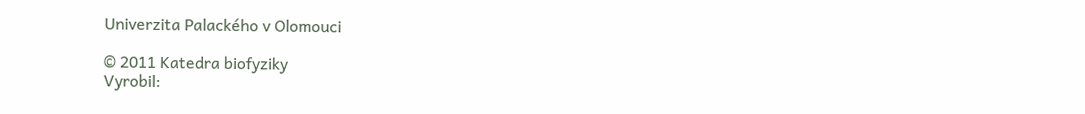Univerzita Palackého v Olomouci

© 2011 Katedra biofyziky
Vyrobil: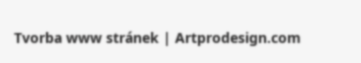Tvorba www stránek | Artprodesign.com